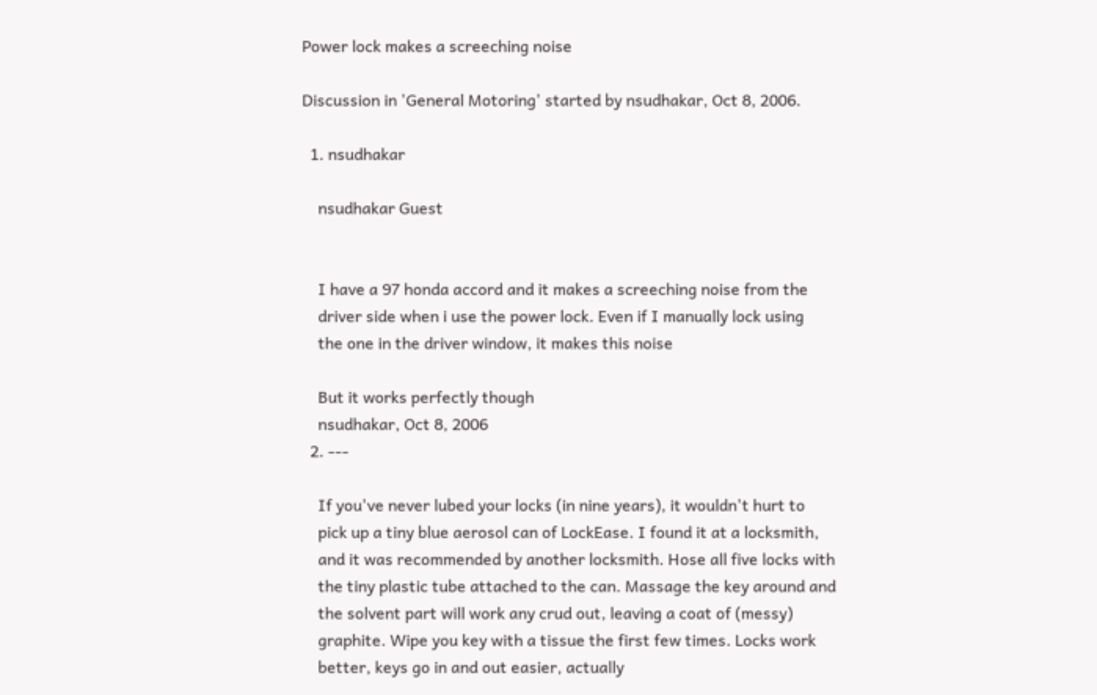Power lock makes a screeching noise

Discussion in 'General Motoring' started by nsudhakar, Oct 8, 2006.

  1. nsudhakar

    nsudhakar Guest


    I have a 97 honda accord and it makes a screeching noise from the
    driver side when i use the power lock. Even if I manually lock using
    the one in the driver window, it makes this noise

    But it works perfectly though
    nsudhakar, Oct 8, 2006
  2. ---

    If you've never lubed your locks (in nine years), it wouldn't hurt to
    pick up a tiny blue aerosol can of LockEase. I found it at a locksmith,
    and it was recommended by another locksmith. Hose all five locks with
    the tiny plastic tube attached to the can. Massage the key around and
    the solvent part will work any crud out, leaving a coat of (messy)
    graphite. Wipe you key with a tissue the first few times. Locks work
    better, keys go in and out easier, actually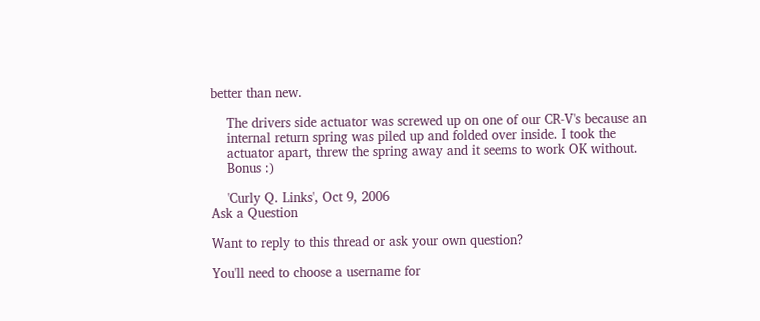better than new.

    The drivers side actuator was screwed up on one of our CR-V's because an
    internal return spring was piled up and folded over inside. I took the
    actuator apart, threw the spring away and it seems to work OK without.
    Bonus :)

    'Curly Q. Links', Oct 9, 2006
Ask a Question

Want to reply to this thread or ask your own question?

You'll need to choose a username for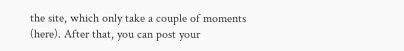the site, which only take a couple of moments (here). After that, you can post your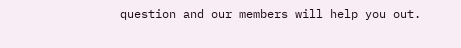question and our members will help you out.